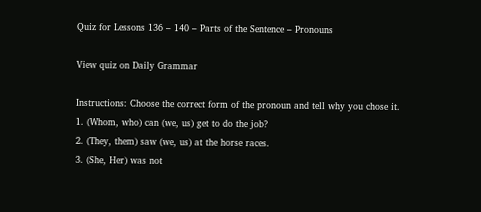Quiz for Lessons 136 – 140 – Parts of the Sentence – Pronouns

View quiz on Daily Grammar

Instructions: Choose the correct form of the pronoun and tell why you chose it.
1. (Whom, who) can (we, us) get to do the job?
2. (They, them) saw (we, us) at the horse races.
3. (She, Her) was not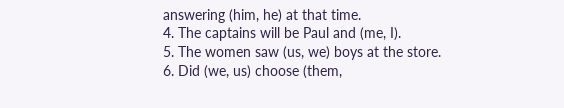answering (him, he) at that time.
4. The captains will be Paul and (me, I).
5. The women saw (us, we) boys at the store.
6. Did (we, us) choose (them,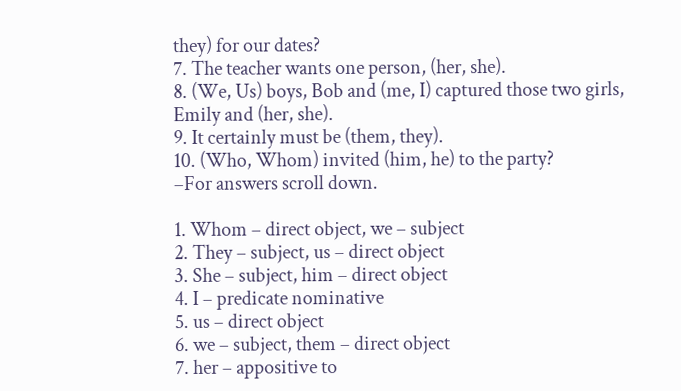they) for our dates?
7. The teacher wants one person, (her, she).
8. (We, Us) boys, Bob and (me, I) captured those two girls, Emily and (her, she).
9. It certainly must be (them, they).
10. (Who, Whom) invited (him, he) to the party?
–For answers scroll down.

1. Whom – direct object, we – subject
2. They – subject, us – direct object
3. She – subject, him – direct object
4. I – predicate nominative
5. us – direct object
6. we – subject, them – direct object
7. her – appositive to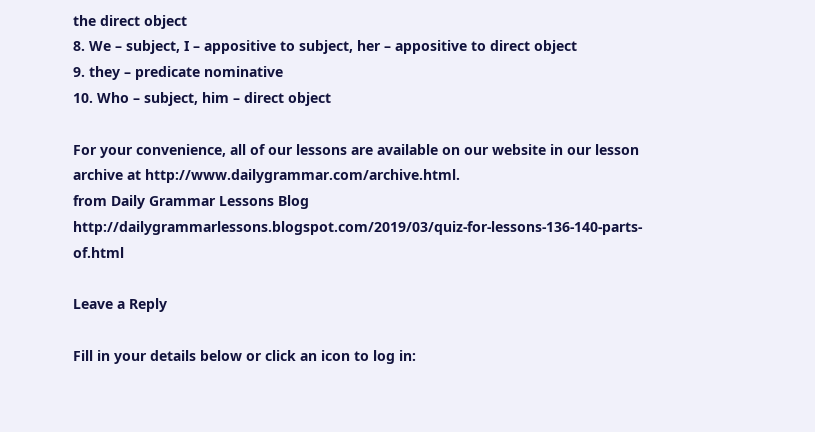the direct object
8. We – subject, I – appositive to subject, her – appositive to direct object
9. they – predicate nominative
10. Who – subject, him – direct object

For your convenience, all of our lessons are available on our website in our lesson archive at http://www.dailygrammar.com/archive.html.
from Daily Grammar Lessons Blog http://dailygrammarlessons.blogspot.com/2019/03/quiz-for-lessons-136-140-parts-of.html

Leave a Reply

Fill in your details below or click an icon to log in: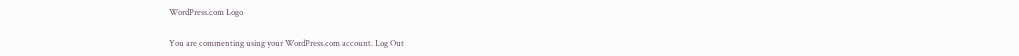WordPress.com Logo

You are commenting using your WordPress.com account. Log Out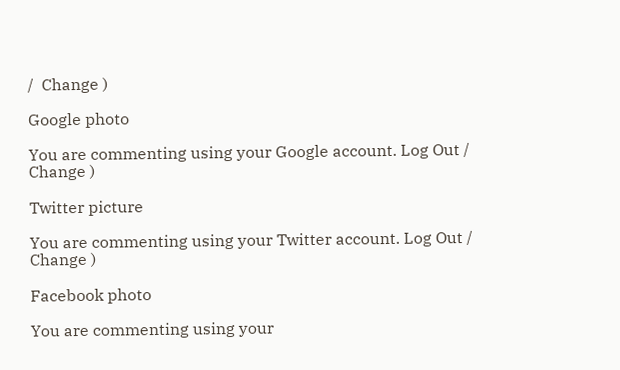/  Change )

Google photo

You are commenting using your Google account. Log Out /  Change )

Twitter picture

You are commenting using your Twitter account. Log Out /  Change )

Facebook photo

You are commenting using your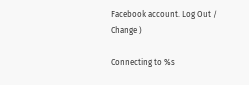Facebook account. Log Out /  Change )

Connecting to %s